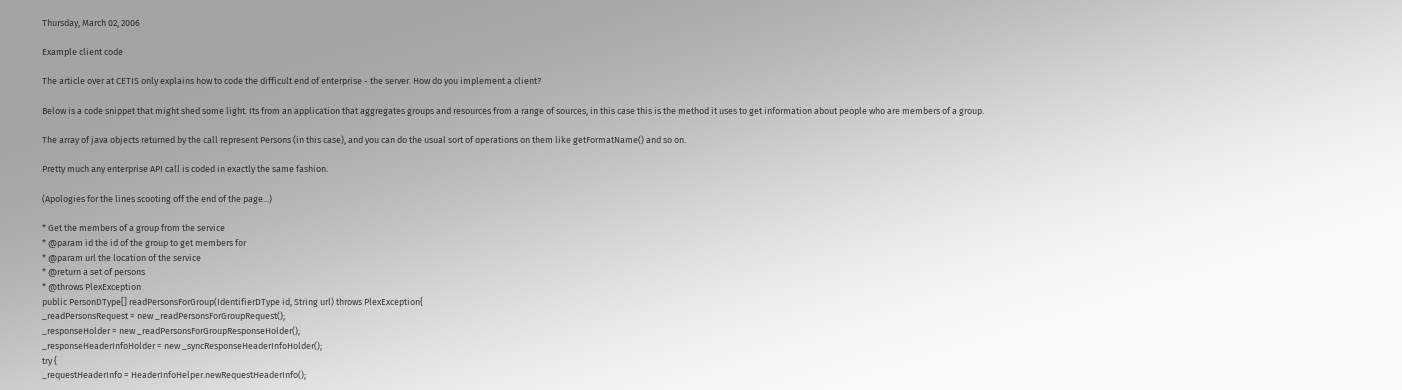Thursday, March 02, 2006

Example client code

The article over at CETIS only explains how to code the difficult end of enterprise - the server. How do you implement a client?

Below is a code snippet that might shed some light. Its from an application that aggregates groups and resources from a range of sources, in this case this is the method it uses to get information about people who are members of a group.

The array of java objects returned by the call represent Persons (in this case), and you can do the usual sort of operations on them like getFormatName() and so on.

Pretty much any enterprise API call is coded in exactly the same fashion.

(Apologies for the lines scooting off the end of the page...)

* Get the members of a group from the service
* @param id the id of the group to get members for
* @param url the location of the service
* @return a set of persons
* @throws PlexException
public PersonDType[] readPersonsForGroup(IdentifierDType id, String url) throws PlexException{
_readPersonsRequest = new _readPersonsForGroupRequest();
_responseHolder = new _readPersonsForGroupResponseHolder();
_responseHeaderInfoHolder = new _syncResponseHeaderInfoHolder();
try {
_requestHeaderInfo = HeaderInfoHelper.newRequestHeaderInfo();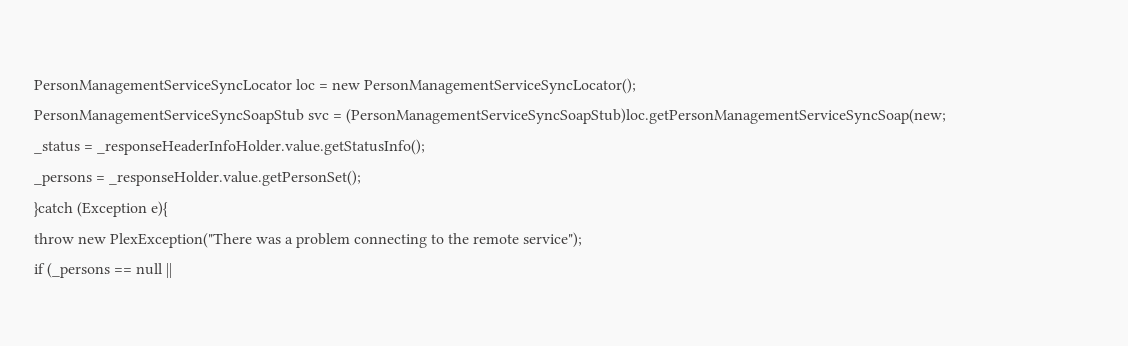PersonManagementServiceSyncLocator loc = new PersonManagementServiceSyncLocator();
PersonManagementServiceSyncSoapStub svc = (PersonManagementServiceSyncSoapStub)loc.getPersonManagementServiceSyncSoap(new;
_status = _responseHeaderInfoHolder.value.getStatusInfo();
_persons = _responseHolder.value.getPersonSet();
}catch (Exception e){
throw new PlexException("There was a problem connecting to the remote service");
if (_persons == null ||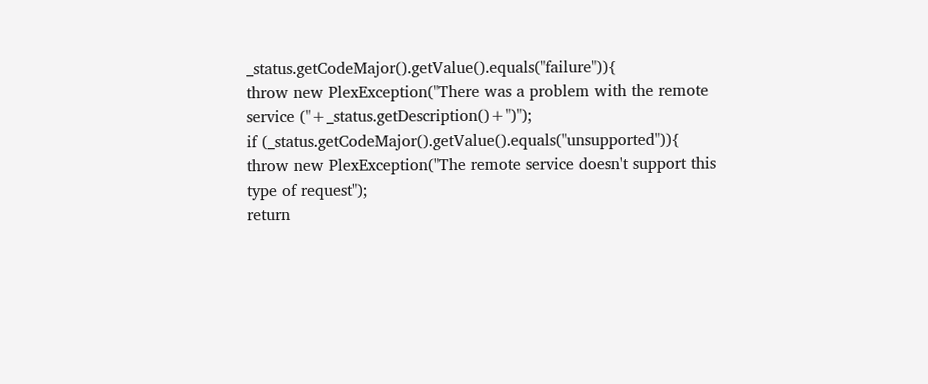_status.getCodeMajor().getValue().equals("failure")){
throw new PlexException("There was a problem with the remote service ("+_status.getDescription()+")");
if (_status.getCodeMajor().getValue().equals("unsupported")){
throw new PlexException("The remote service doesn't support this type of request");
return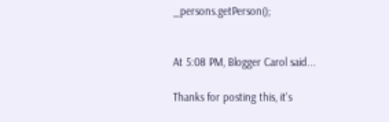_persons.getPerson();


At 5:08 PM, Blogger Carol said...

Thanks for posting this, it's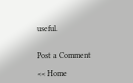useful.


Post a Comment

<< Home